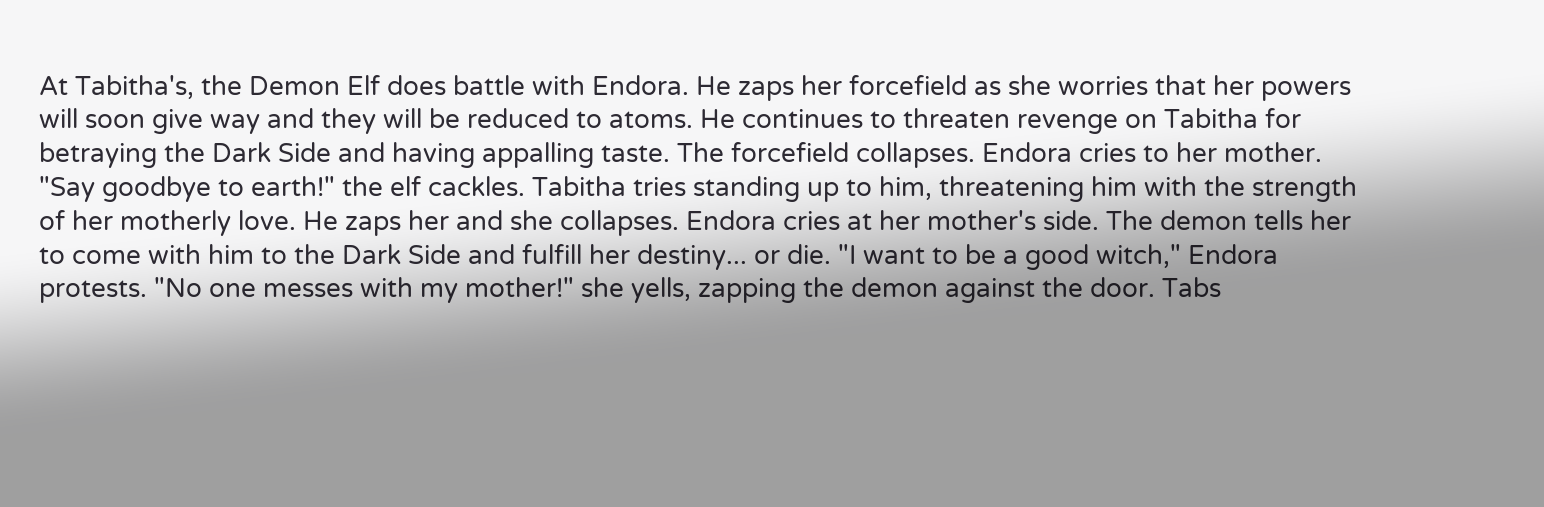At Tabitha's, the Demon Elf does battle with Endora. He zaps her forcefield as she worries that her powers will soon give way and they will be reduced to atoms. He continues to threaten revenge on Tabitha for betraying the Dark Side and having appalling taste. The forcefield collapses. Endora cries to her mother. "Say goodbye to earth!" the elf cackles. Tabitha tries standing up to him, threatening him with the strength of her motherly love. He zaps her and she collapses. Endora cries at her mother's side. The demon tells her to come with him to the Dark Side and fulfill her destiny... or die. "I want to be a good witch," Endora protests. "No one messes with my mother!" she yells, zapping the demon against the door. Tabs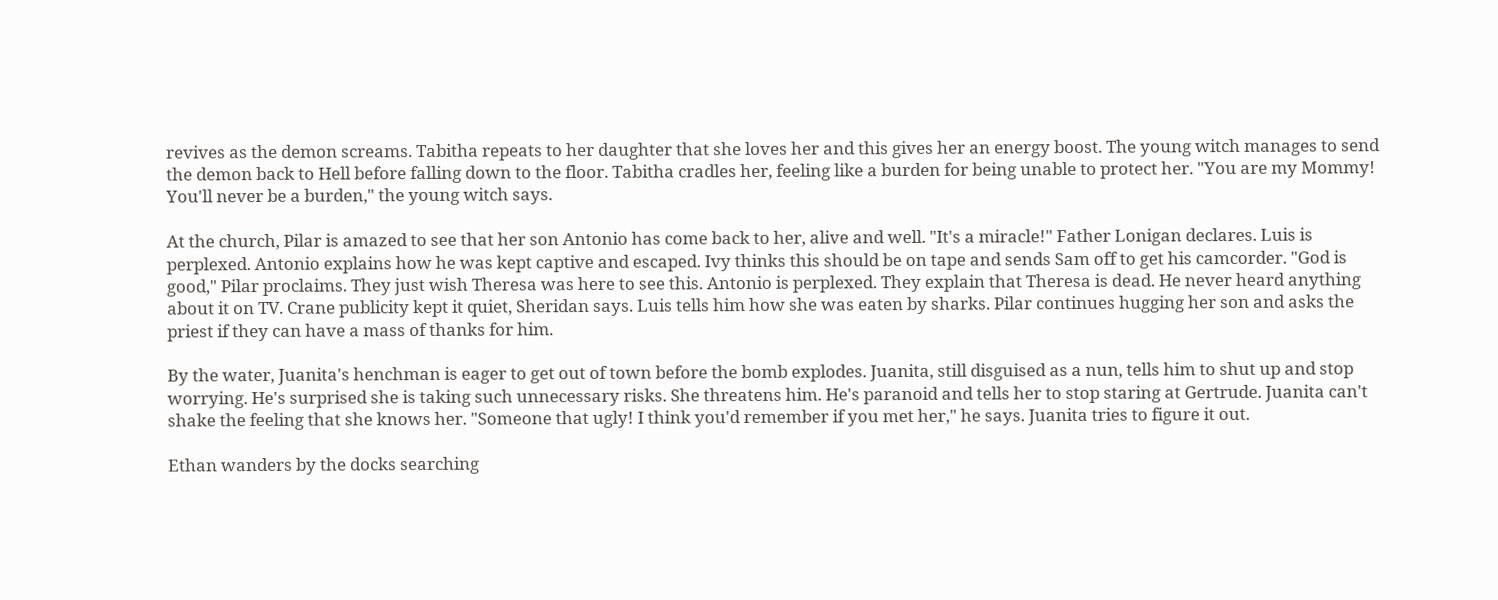revives as the demon screams. Tabitha repeats to her daughter that she loves her and this gives her an energy boost. The young witch manages to send the demon back to Hell before falling down to the floor. Tabitha cradles her, feeling like a burden for being unable to protect her. "You are my Mommy! You'll never be a burden," the young witch says.

At the church, Pilar is amazed to see that her son Antonio has come back to her, alive and well. "It's a miracle!" Father Lonigan declares. Luis is perplexed. Antonio explains how he was kept captive and escaped. Ivy thinks this should be on tape and sends Sam off to get his camcorder. "God is good," Pilar proclaims. They just wish Theresa was here to see this. Antonio is perplexed. They explain that Theresa is dead. He never heard anything about it on TV. Crane publicity kept it quiet, Sheridan says. Luis tells him how she was eaten by sharks. Pilar continues hugging her son and asks the priest if they can have a mass of thanks for him.

By the water, Juanita's henchman is eager to get out of town before the bomb explodes. Juanita, still disguised as a nun, tells him to shut up and stop worrying. He's surprised she is taking such unnecessary risks. She threatens him. He's paranoid and tells her to stop staring at Gertrude. Juanita can't shake the feeling that she knows her. "Someone that ugly! I think you'd remember if you met her," he says. Juanita tries to figure it out.

Ethan wanders by the docks searching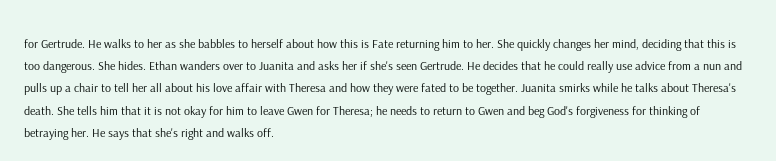for Gertrude. He walks to her as she babbles to herself about how this is Fate returning him to her. She quickly changes her mind, deciding that this is too dangerous. She hides. Ethan wanders over to Juanita and asks her if she's seen Gertrude. He decides that he could really use advice from a nun and pulls up a chair to tell her all about his love affair with Theresa and how they were fated to be together. Juanita smirks while he talks about Theresa's death. She tells him that it is not okay for him to leave Gwen for Theresa; he needs to return to Gwen and beg God's forgiveness for thinking of betraying her. He says that she's right and walks off.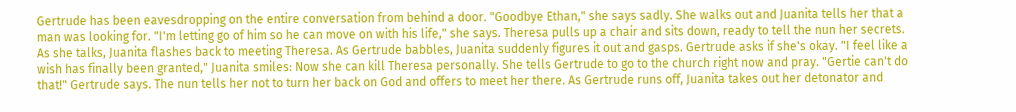Gertrude has been eavesdropping on the entire conversation from behind a door. "Goodbye Ethan," she says sadly. She walks out and Juanita tells her that a man was looking for. "I'm letting go of him so he can move on with his life," she says. Theresa pulls up a chair and sits down, ready to tell the nun her secrets. As she talks, Juanita flashes back to meeting Theresa. As Gertrude babbles, Juanita suddenly figures it out and gasps. Gertrude asks if she's okay. "I feel like a wish has finally been granted," Juanita smiles: Now she can kill Theresa personally. She tells Gertrude to go to the church right now and pray. "Gertie can't do that!" Gertrude says. The nun tells her not to turn her back on God and offers to meet her there. As Gertrude runs off, Juanita takes out her detonator and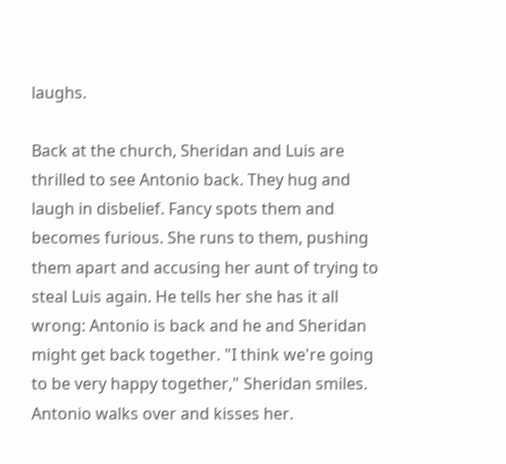laughs.

Back at the church, Sheridan and Luis are thrilled to see Antonio back. They hug and laugh in disbelief. Fancy spots them and becomes furious. She runs to them, pushing them apart and accusing her aunt of trying to steal Luis again. He tells her she has it all wrong: Antonio is back and he and Sheridan might get back together. "I think we're going to be very happy together," Sheridan smiles. Antonio walks over and kisses her.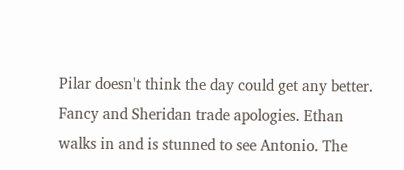Pilar doesn't think the day could get any better. Fancy and Sheridan trade apologies. Ethan walks in and is stunned to see Antonio. The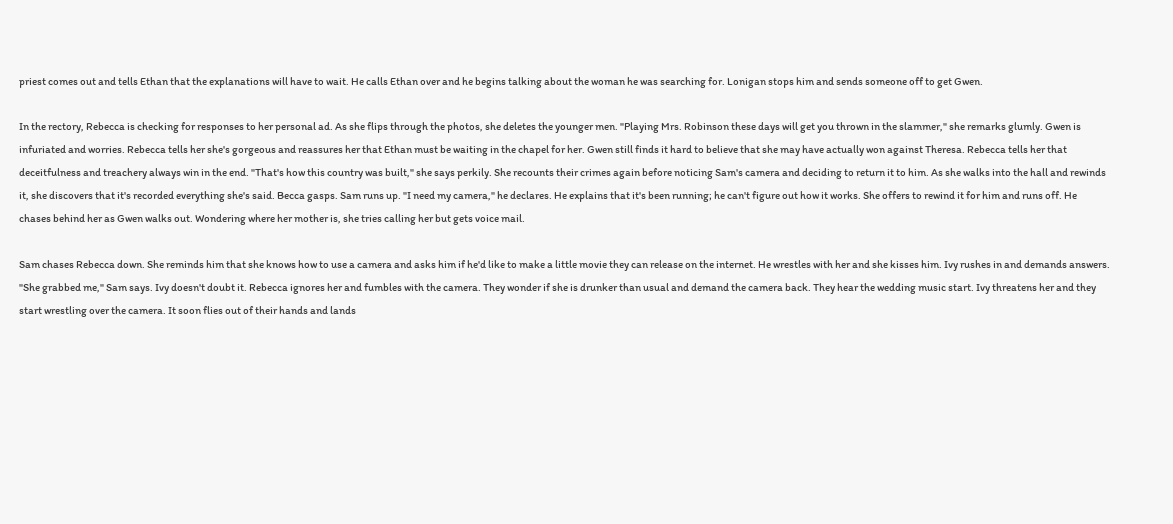priest comes out and tells Ethan that the explanations will have to wait. He calls Ethan over and he begins talking about the woman he was searching for. Lonigan stops him and sends someone off to get Gwen.

In the rectory, Rebecca is checking for responses to her personal ad. As she flips through the photos, she deletes the younger men. "Playing Mrs. Robinson these days will get you thrown in the slammer," she remarks glumly. Gwen is infuriated and worries. Rebecca tells her she's gorgeous and reassures her that Ethan must be waiting in the chapel for her. Gwen still finds it hard to believe that she may have actually won against Theresa. Rebecca tells her that deceitfulness and treachery always win in the end. "That's how this country was built," she says perkily. She recounts their crimes again before noticing Sam's camera and deciding to return it to him. As she walks into the hall and rewinds it, she discovers that it's recorded everything she's said. Becca gasps. Sam runs up. "I need my camera," he declares. He explains that it's been running; he can't figure out how it works. She offers to rewind it for him and runs off. He chases behind her as Gwen walks out. Wondering where her mother is, she tries calling her but gets voice mail.

Sam chases Rebecca down. She reminds him that she knows how to use a camera and asks him if he'd like to make a little movie they can release on the internet. He wrestles with her and she kisses him. Ivy rushes in and demands answers. "She grabbed me," Sam says. Ivy doesn't doubt it. Rebecca ignores her and fumbles with the camera. They wonder if she is drunker than usual and demand the camera back. They hear the wedding music start. Ivy threatens her and they start wrestling over the camera. It soon flies out of their hands and lands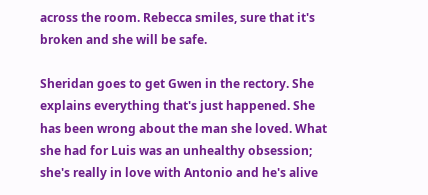across the room. Rebecca smiles, sure that it's broken and she will be safe.

Sheridan goes to get Gwen in the rectory. She explains everything that's just happened. She has been wrong about the man she loved. What she had for Luis was an unhealthy obsession; she's really in love with Antonio and he's alive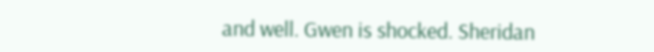and well. Gwen is shocked. Sheridan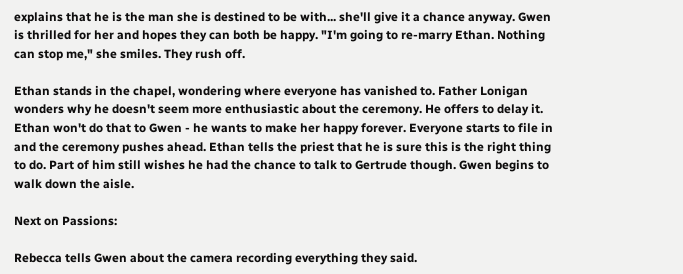explains that he is the man she is destined to be with... she'll give it a chance anyway. Gwen is thrilled for her and hopes they can both be happy. "I'm going to re-marry Ethan. Nothing can stop me," she smiles. They rush off.

Ethan stands in the chapel, wondering where everyone has vanished to. Father Lonigan wonders why he doesn't seem more enthusiastic about the ceremony. He offers to delay it. Ethan won't do that to Gwen - he wants to make her happy forever. Everyone starts to file in and the ceremony pushes ahead. Ethan tells the priest that he is sure this is the right thing to do. Part of him still wishes he had the chance to talk to Gertrude though. Gwen begins to walk down the aisle.

Next on Passions:

Rebecca tells Gwen about the camera recording everything they said.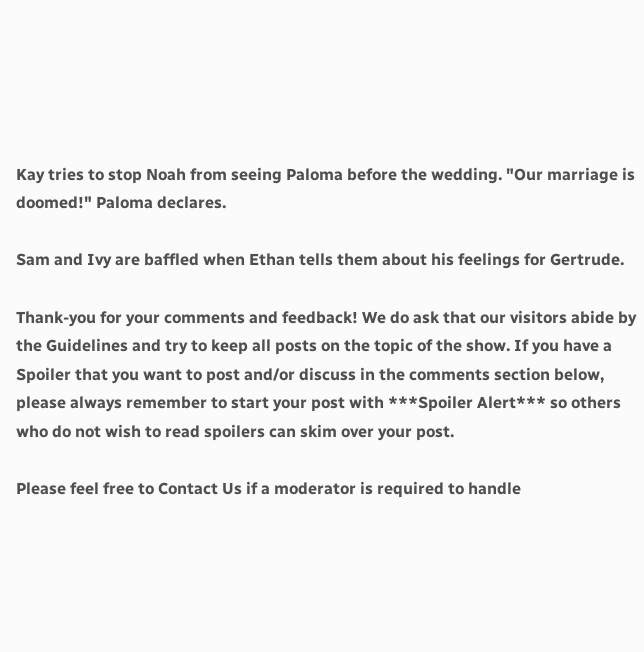Kay tries to stop Noah from seeing Paloma before the wedding. "Our marriage is doomed!" Paloma declares.

Sam and Ivy are baffled when Ethan tells them about his feelings for Gertrude.

Thank-you for your comments and feedback! We do ask that our visitors abide by the Guidelines and try to keep all posts on the topic of the show. If you have a Spoiler that you want to post and/or discuss in the comments section below, please always remember to start your post with ***Spoiler Alert*** so others who do not wish to read spoilers can skim over your post.

Please feel free to Contact Us if a moderator is required to handle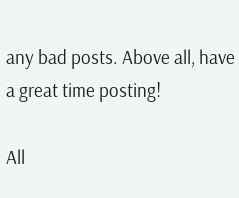any bad posts. Above all, have a great time posting!

All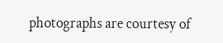photographs are courtesy of